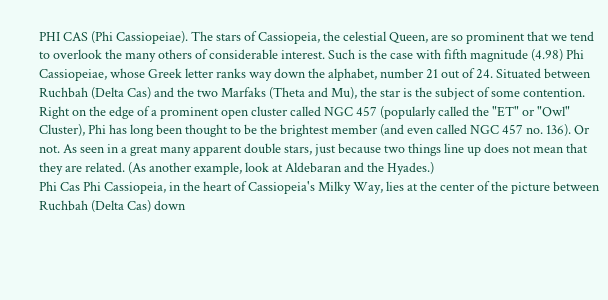PHI CAS (Phi Cassiopeiae). The stars of Cassiopeia, the celestial Queen, are so prominent that we tend to overlook the many others of considerable interest. Such is the case with fifth magnitude (4.98) Phi Cassiopeiae, whose Greek letter ranks way down the alphabet, number 21 out of 24. Situated between Ruchbah (Delta Cas) and the two Marfaks (Theta and Mu), the star is the subject of some contention. Right on the edge of a prominent open cluster called NGC 457 (popularly called the "ET" or "Owl" Cluster), Phi has long been thought to be the brightest member (and even called NGC 457 no. 136). Or not. As seen in a great many apparent double stars, just because two things line up does not mean that they are related. (As another example, look at Aldebaran and the Hyades.)
Phi Cas Phi Cassiopeia, in the heart of Cassiopeia's Milky Way, lies at the center of the picture between Ruchbah (Delta Cas) down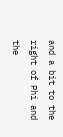and a bit to the right of Phi and the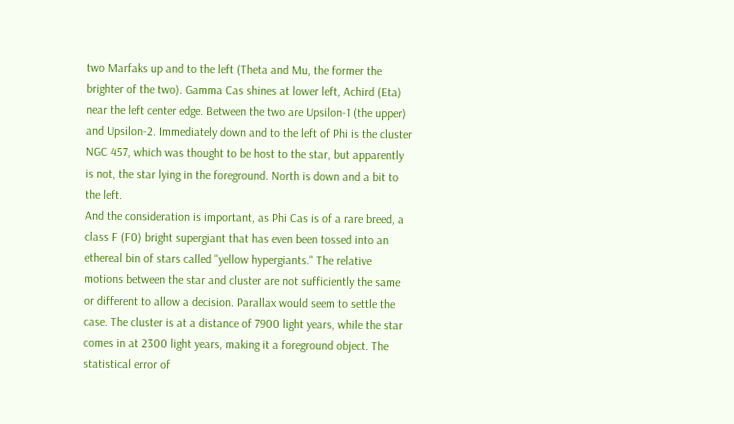two Marfaks up and to the left (Theta and Mu, the former the brighter of the two). Gamma Cas shines at lower left, Achird (Eta) near the left center edge. Between the two are Upsilon-1 (the upper) and Upsilon-2. Immediately down and to the left of Phi is the cluster NGC 457, which was thought to be host to the star, but apparently is not, the star lying in the foreground. North is down and a bit to the left.
And the consideration is important, as Phi Cas is of a rare breed, a class F (F0) bright supergiant that has even been tossed into an ethereal bin of stars called "yellow hypergiants." The relative motions between the star and cluster are not sufficiently the same or different to allow a decision. Parallax would seem to settle the case. The cluster is at a distance of 7900 light years, while the star comes in at 2300 light years, making it a foreground object. The statistical error of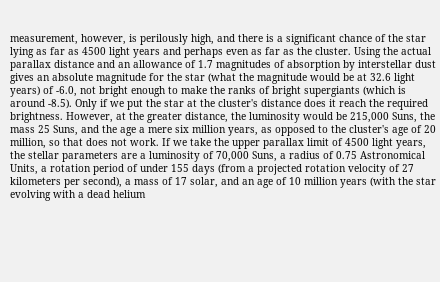measurement, however, is perilously high, and there is a significant chance of the star lying as far as 4500 light years and perhaps even as far as the cluster. Using the actual parallax distance and an allowance of 1.7 magnitudes of absorption by interstellar dust gives an absolute magnitude for the star (what the magnitude would be at 32.6 light years) of -6.0, not bright enough to make the ranks of bright supergiants (which is around -8.5). Only if we put the star at the cluster's distance does it reach the required brightness. However, at the greater distance, the luminosity would be 215,000 Suns, the mass 25 Suns, and the age a mere six million years, as opposed to the cluster's age of 20 million, so that does not work. If we take the upper parallax limit of 4500 light years, the stellar parameters are a luminosity of 70,000 Suns, a radius of 0.75 Astronomical Units, a rotation period of under 155 days (from a projected rotation velocity of 27 kilometers per second), a mass of 17 solar, and an age of 10 million years (with the star evolving with a dead helium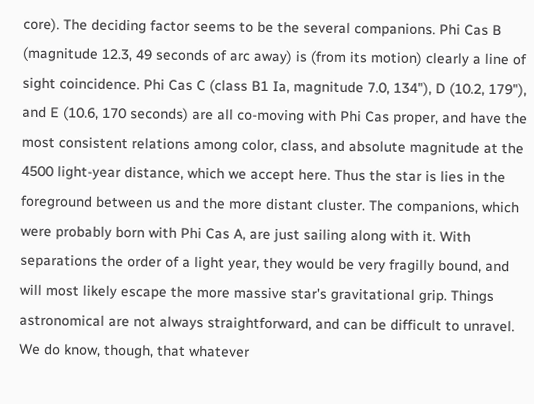core). The deciding factor seems to be the several companions. Phi Cas B (magnitude 12.3, 49 seconds of arc away) is (from its motion) clearly a line of sight coincidence. Phi Cas C (class B1 Ia, magnitude 7.0, 134"), D (10.2, 179"), and E (10.6, 170 seconds) are all co-moving with Phi Cas proper, and have the most consistent relations among color, class, and absolute magnitude at the 4500 light-year distance, which we accept here. Thus the star is lies in the foreground between us and the more distant cluster. The companions, which were probably born with Phi Cas A, are just sailing along with it. With separations the order of a light year, they would be very fragilly bound, and will most likely escape the more massive star's gravitational grip. Things astronomical are not always straightforward, and can be difficult to unravel. We do know, though, that whatever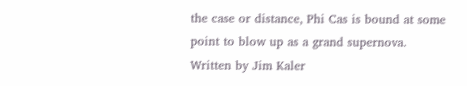the case or distance, Phi Cas is bound at some point to blow up as a grand supernova.
Written by Jim Kaler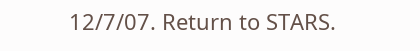12/7/07. Return to STARS.